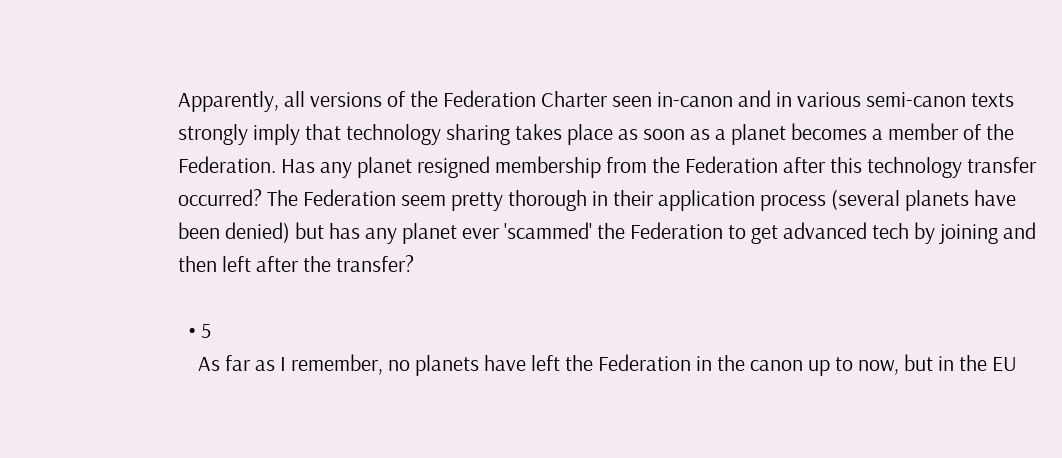Apparently, all versions of the Federation Charter seen in-canon and in various semi-canon texts strongly imply that technology sharing takes place as soon as a planet becomes a member of the Federation. Has any planet resigned membership from the Federation after this technology transfer occurred? The Federation seem pretty thorough in their application process (several planets have been denied) but has any planet ever 'scammed' the Federation to get advanced tech by joining and then left after the transfer?

  • 5
    As far as I remember, no planets have left the Federation in the canon up to now, but in the EU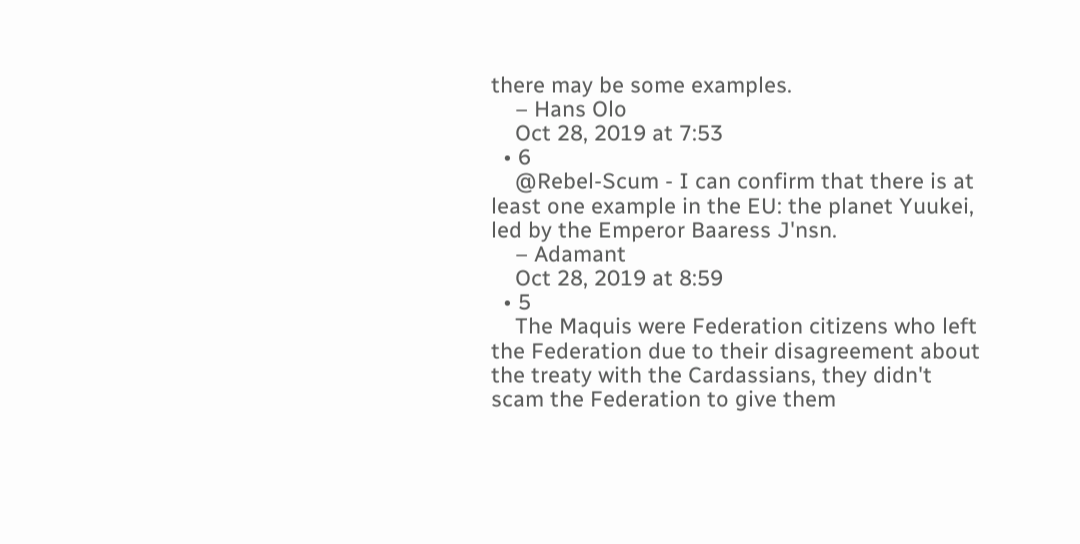there may be some examples.
    – Hans Olo
    Oct 28, 2019 at 7:53
  • 6
    @Rebel-Scum - I can confirm that there is at least one example in the EU: the planet Yuukei, led by the Emperor Baaress J'nsn.
    – Adamant
    Oct 28, 2019 at 8:59
  • 5
    The Maquis were Federation citizens who left the Federation due to their disagreement about the treaty with the Cardassians, they didn't scam the Federation to give them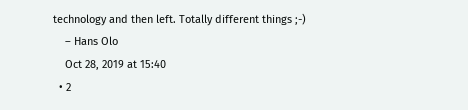technology and then left. Totally different things ;-)
    – Hans Olo
    Oct 28, 2019 at 15:40
  • 2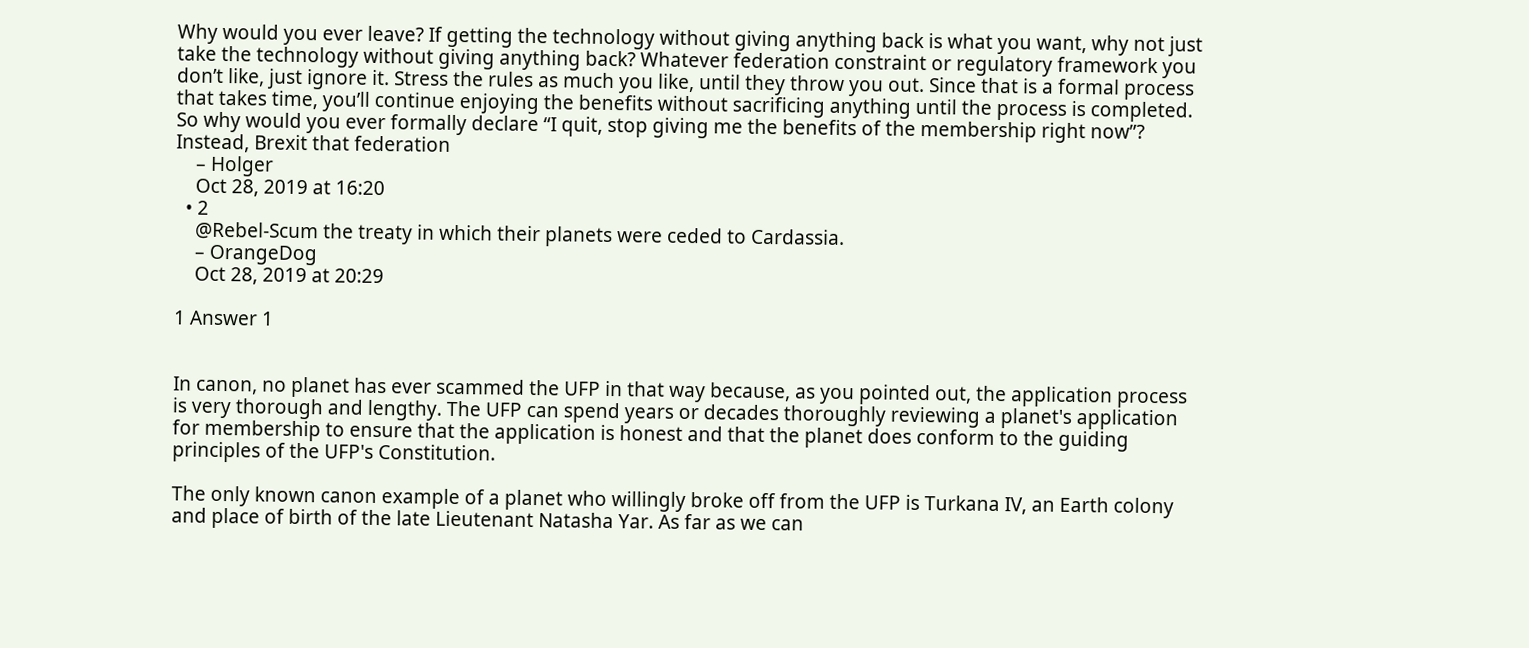Why would you ever leave? If getting the technology without giving anything back is what you want, why not just take the technology without giving anything back? Whatever federation constraint or regulatory framework you don’t like, just ignore it. Stress the rules as much you like, until they throw you out. Since that is a formal process that takes time, you’ll continue enjoying the benefits without sacrificing anything until the process is completed. So why would you ever formally declare “I quit, stop giving me the benefits of the membership right now”? Instead, Brexit that federation
    – Holger
    Oct 28, 2019 at 16:20
  • 2
    @Rebel-Scum the treaty in which their planets were ceded to Cardassia.
    – OrangeDog
    Oct 28, 2019 at 20:29

1 Answer 1


In canon, no planet has ever scammed the UFP in that way because, as you pointed out, the application process is very thorough and lengthy. The UFP can spend years or decades thoroughly reviewing a planet's application for membership to ensure that the application is honest and that the planet does conform to the guiding principles of the UFP's Constitution.

The only known canon example of a planet who willingly broke off from the UFP is Turkana IV, an Earth colony and place of birth of the late Lieutenant Natasha Yar. As far as we can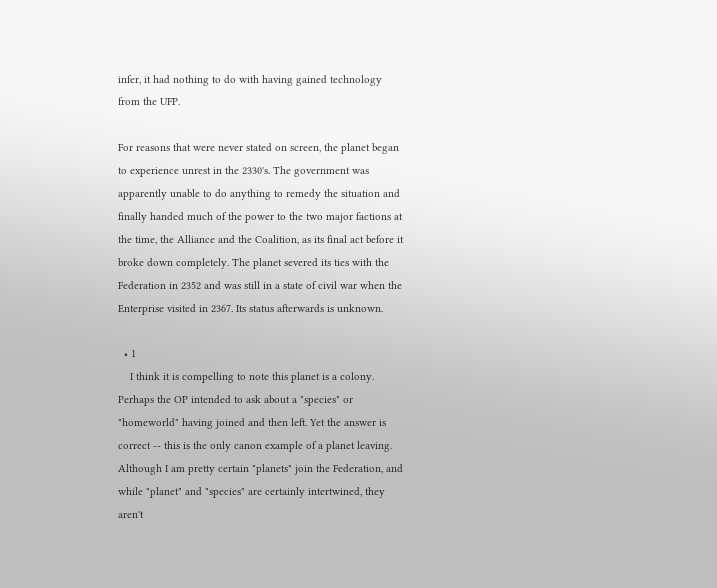infer, it had nothing to do with having gained technology from the UFP.

For reasons that were never stated on screen, the planet began to experience unrest in the 2330's. The government was apparently unable to do anything to remedy the situation and finally handed much of the power to the two major factions at the time, the Alliance and the Coalition, as its final act before it broke down completely. The planet severed its ties with the Federation in 2352 and was still in a state of civil war when the Enterprise visited in 2367. Its status afterwards is unknown.

  • 1
    I think it is compelling to note this planet is a colony. Perhaps the OP intended to ask about a "species" or "homeworld" having joined and then left. Yet the answer is correct -- this is the only canon example of a planet leaving. Although I am pretty certain "planets" join the Federation, and while "planet" and "species" are certainly intertwined, they aren't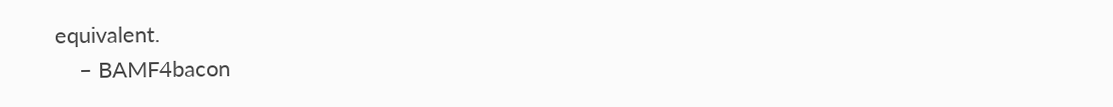equivalent.
    – BAMF4bacon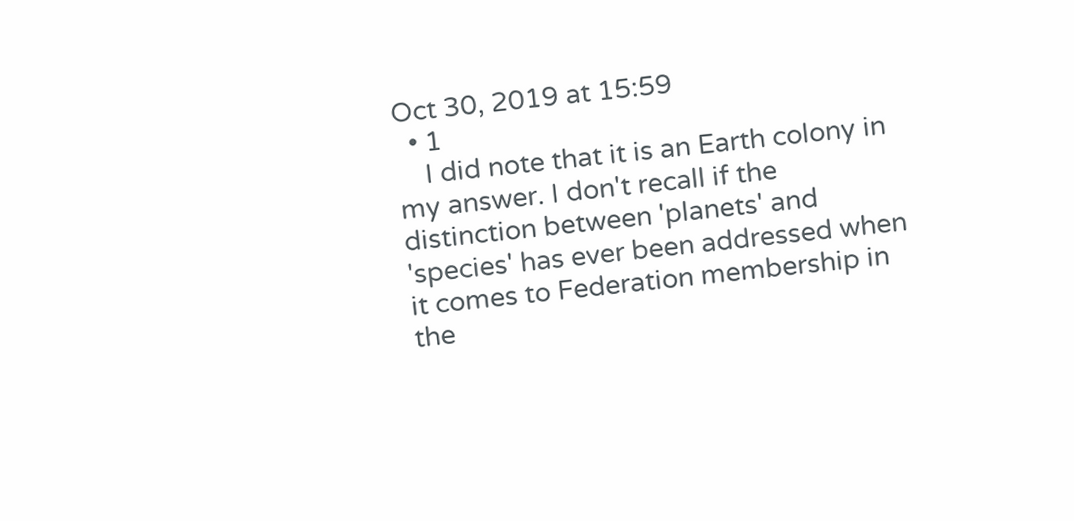Oct 30, 2019 at 15:59
  • 1
    I did note that it is an Earth colony in my answer. I don't recall if the distinction between 'planets' and 'species' has ever been addressed when it comes to Federation membership in the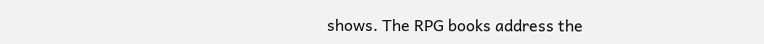shows. The RPG books address the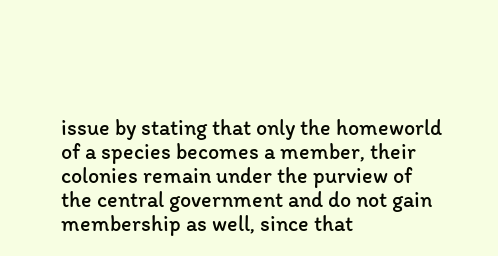issue by stating that only the homeworld of a species becomes a member, their colonies remain under the purview of the central government and do not gain membership as well, since that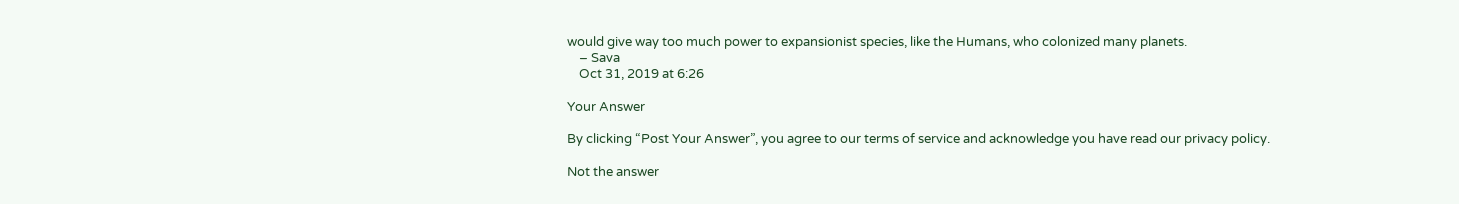would give way too much power to expansionist species, like the Humans, who colonized many planets.
    – Sava
    Oct 31, 2019 at 6:26

Your Answer

By clicking “Post Your Answer”, you agree to our terms of service and acknowledge you have read our privacy policy.

Not the answer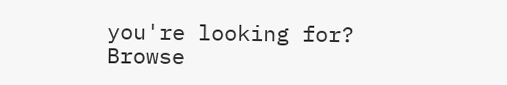you're looking for? Browse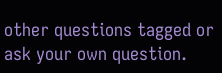other questions tagged or ask your own question.